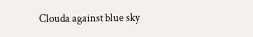Clouda against blue sky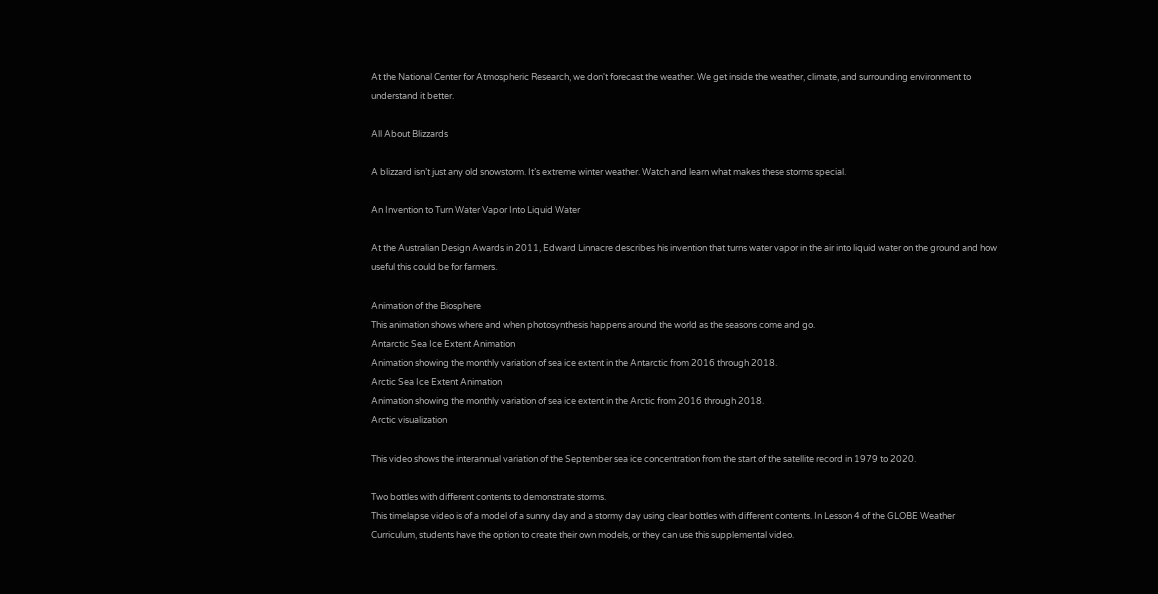At the National Center for Atmospheric Research, we don't forecast the weather. We get inside the weather, climate, and surrounding environment to understand it better.

All About Blizzards

A blizzard isn’t just any old snowstorm. It’s extreme winter weather. Watch and learn what makes these storms special.

An Invention to Turn Water Vapor Into Liquid Water

At the Australian Design Awards in 2011, Edward Linnacre describes his invention that turns water vapor in the air into liquid water on the ground and how useful this could be for farmers.

Animation of the Biosphere
This animation shows where and when photosynthesis happens around the world as the seasons come and go.
Antarctic Sea Ice Extent Animation
Animation showing the monthly variation of sea ice extent in the Antarctic from 2016 through 2018.
Arctic Sea Ice Extent Animation
Animation showing the monthly variation of sea ice extent in the Arctic from 2016 through 2018.
Arctic visualization

This video shows the interannual variation of the September sea ice concentration from the start of the satellite record in 1979 to 2020.

Two bottles with different contents to demonstrate storms.
This timelapse video is of a model of a sunny day and a stormy day using clear bottles with different contents. In Lesson 4 of the GLOBE Weather Curriculum, students have the option to create their own models, or they can use this supplemental video.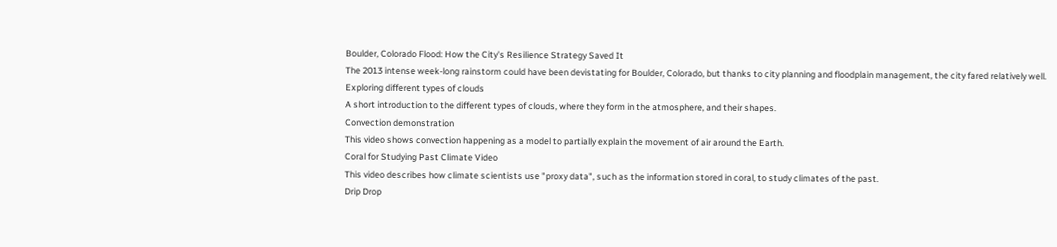Boulder, Colorado Flood: How the City's Resilience Strategy Saved It
The 2013 intense week-long rainstorm could have been devistating for Boulder, Colorado, but thanks to city planning and floodplain management, the city fared relatively well.
Exploring different types of clouds
A short introduction to the different types of clouds, where they form in the atmosphere, and their shapes.
Convection demonstration
This video shows convection happening as a model to partially explain the movement of air around the Earth.
Coral for Studying Past Climate Video
This video describes how climate scientists use "proxy data", such as the information stored in coral, to study climates of the past.
Drip Drop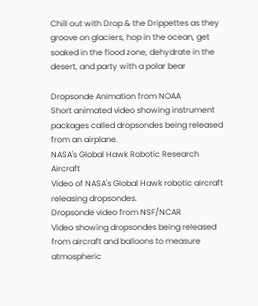Chill out with Drop & the Drippettes as they groove on glaciers, hop in the ocean, get soaked in the flood zone, dehydrate in the desert, and party with a polar bear

Dropsonde Animation from NOAA
Short animated video showing instrument packages called dropsondes being released from an airplane.
NASA's Global Hawk Robotic Research Aircraft
Video of NASA's Global Hawk robotic aircraft releasing dropsondes.
Dropsonde video from NSF/NCAR
Video showing dropsondes being released from aircraft and balloons to measure atmospheric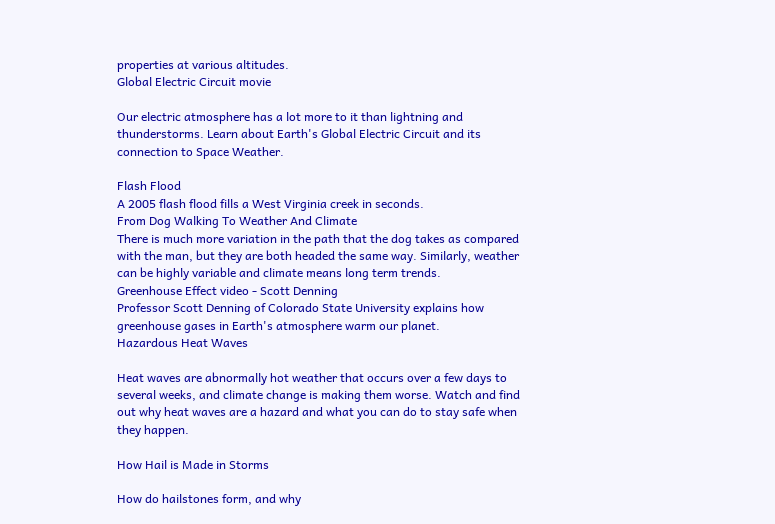properties at various altitudes.
Global Electric Circuit movie

Our electric atmosphere has a lot more to it than lightning and thunderstorms. Learn about Earth's Global Electric Circuit and its connection to Space Weather.

Flash Flood
A 2005 flash flood fills a West Virginia creek in seconds.
From Dog Walking To Weather And Climate
There is much more variation in the path that the dog takes as compared with the man, but they are both headed the same way. Similarly, weather can be highly variable and climate means long term trends.
Greenhouse Effect video - Scott Denning
Professor Scott Denning of Colorado State University explains how greenhouse gases in Earth's atmosphere warm our planet.
Hazardous Heat Waves

Heat waves are abnormally hot weather that occurs over a few days to several weeks, and climate change is making them worse. Watch and find out why heat waves are a hazard and what you can do to stay safe when they happen.

How Hail is Made in Storms

How do hailstones form, and why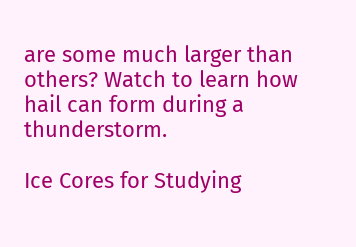are some much larger than others? Watch to learn how hail can form during a thunderstorm.

Ice Cores for Studying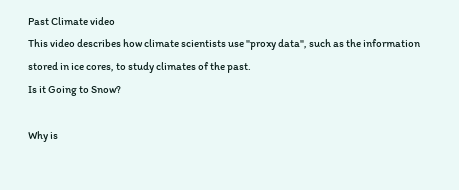Past Climate video
This video describes how climate scientists use "proxy data", such as the information stored in ice cores, to study climates of the past.
Is it Going to Snow?

Why is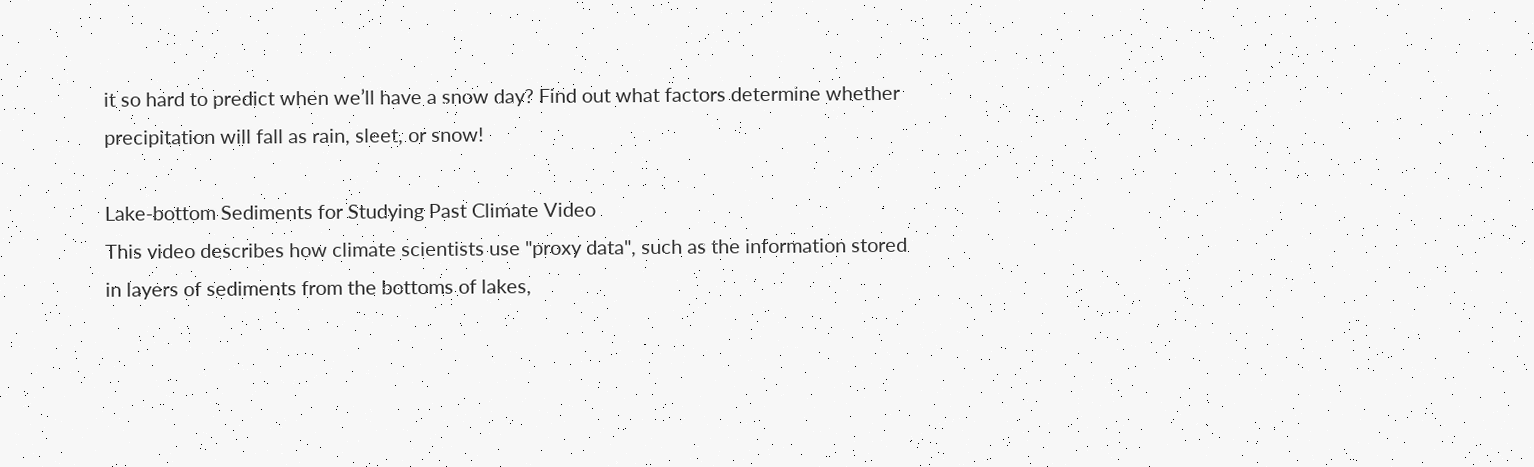it so hard to predict when we’ll have a snow day? Find out what factors determine whether precipitation will fall as rain, sleet, or snow!

Lake-bottom Sediments for Studying Past Climate Video
This video describes how climate scientists use "proxy data", such as the information stored in layers of sediments from the bottoms of lakes,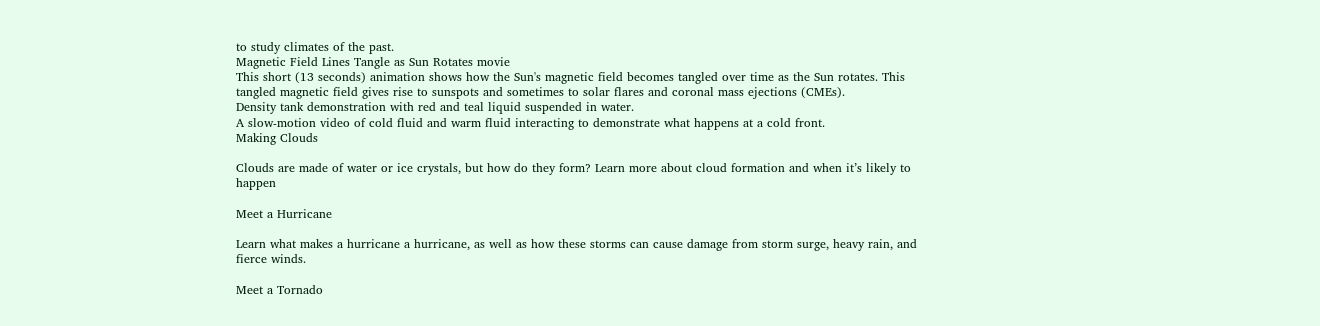to study climates of the past.
Magnetic Field Lines Tangle as Sun Rotates movie
This short (13 seconds) animation shows how the Sun's magnetic field becomes tangled over time as the Sun rotates. This tangled magnetic field gives rise to sunspots and sometimes to solar flares and coronal mass ejections (CMEs).
Density tank demonstration with red and teal liquid suspended in water.
A slow-motion video of cold fluid and warm fluid interacting to demonstrate what happens at a cold front.
Making Clouds

Clouds are made of water or ice crystals, but how do they form? Learn more about cloud formation and when it’s likely to happen

Meet a Hurricane

Learn what makes a hurricane a hurricane, as well as how these storms can cause damage from storm surge, heavy rain, and fierce winds.

Meet a Tornado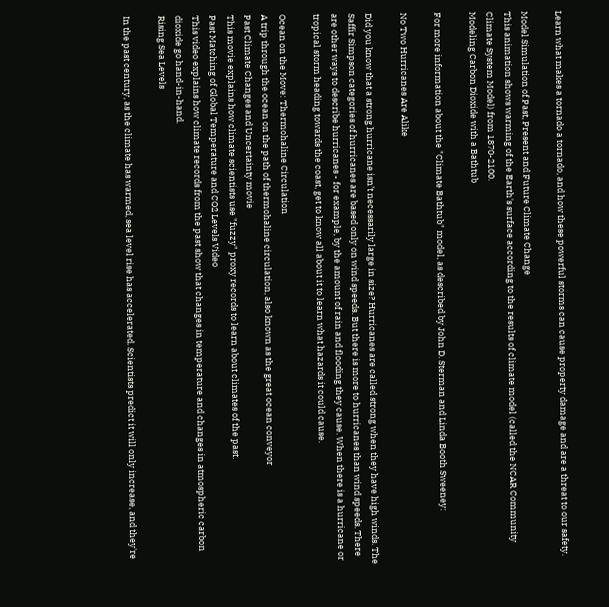Learn what makes a tornado a tornado, and how these powerful storms can cause property damage and are a threat to our safety.

Model Simulation of Past, Present and Future Climate Change
This animation shows warming of the Earth's surface according to the results of climate model (called the NCAR Community Climate System Model) from 1870-2100.
Modeling Carbon Dioxide with a Bathtub

For more information about the "Climate Bathtub" model, as described by John D. Sterman and Linda Booth Sweeney:

No Two Hurricanes Are Alike

Did you know that a strong hurricane isn’t necessarily large in size? Hurricanes are called strong when they have high winds. The Saffir Simpson categories of hurricanes are based only on wind speeds. But there is more to hurricanes than wind speeds. There are other ways to describe hurricanes - for example, by the amount of rain and flooding they cause. When there is a hurricane or tropical storm heading towards the coast, get to know all about it to learn what hazards it could cause.

Ocean on the Move: Thermohaline Circulation
A trip through the ocean on the path of thermohaline circulation, also known as the great ocean conveyor
Past Climate Changes and Uncertainty movie
This movie explains how climate scientists use "fuzzy" proxy records to learn about climates of the past.
Past Matching of Global Temperature and CO2 Levels Video
This video explains how climate records from the past show that changes in temperature and changes in atmospheric carbon dioxide go hand-in-hand.
Rising Sea Levels

In the past century, as the climate has warmed, sea level rise has accelerated. Scientists predict it will only increase, and they're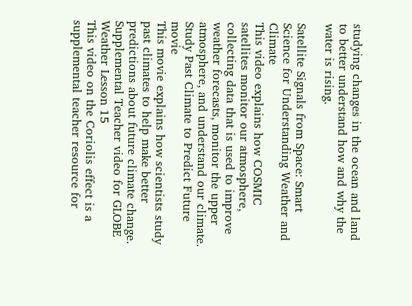studying changes in the ocean and land to better understand how and why the water is rising.

Satellite Signals from Space: Smart Science for Understanding Weather and Climate
This video explains how COSMIC satellites monitor our atmosphere, collecting data that is used to improve weather forecasts, monitor the upper atmosphere, and understand our climate.
Study Past Climate to Predict Future movie
This movie explains how scientists study past climates to help make better predictions about future climate change.
Supplemental Teacher video for GLOBE Weather Lesson 15
This video on the Coriolis effect is a supplemental teacher resource for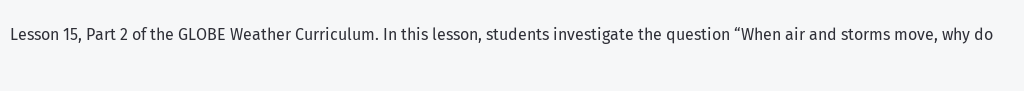Lesson 15, Part 2 of the GLOBE Weather Curriculum. In this lesson, students investigate the question “When air and storms move, why do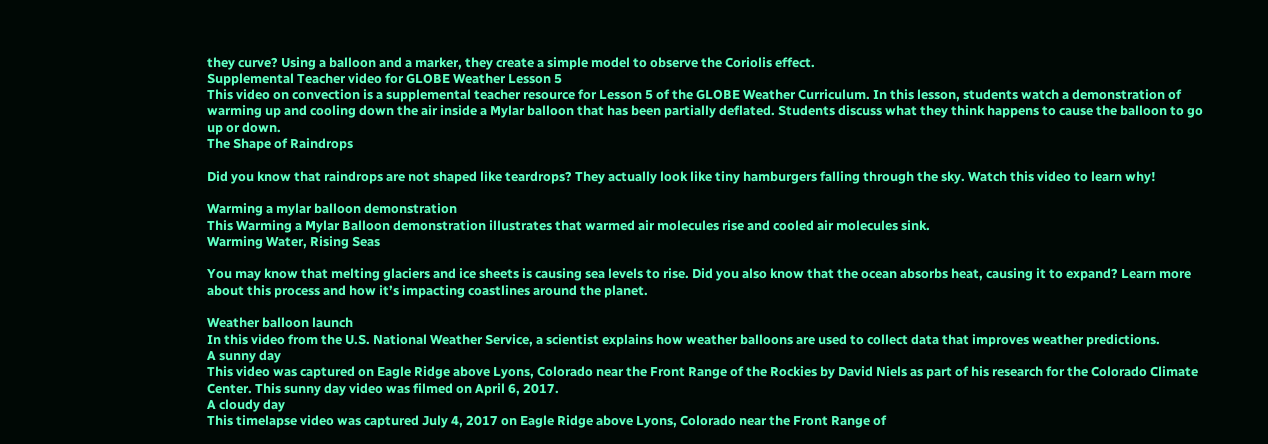they curve? Using a balloon and a marker, they create a simple model to observe the Coriolis effect.
Supplemental Teacher video for GLOBE Weather Lesson 5
This video on convection is a supplemental teacher resource for Lesson 5 of the GLOBE Weather Curriculum. In this lesson, students watch a demonstration of warming up and cooling down the air inside a Mylar balloon that has been partially deflated. Students discuss what they think happens to cause the balloon to go up or down.
The Shape of Raindrops

Did you know that raindrops are not shaped like teardrops? They actually look like tiny hamburgers falling through the sky. Watch this video to learn why!

Warming a mylar balloon demonstration
This Warming a Mylar Balloon demonstration illustrates that warmed air molecules rise and cooled air molecules sink.
Warming Water, Rising Seas

You may know that melting glaciers and ice sheets is causing sea levels to rise. Did you also know that the ocean absorbs heat, causing it to expand? Learn more about this process and how it’s impacting coastlines around the planet.

Weather balloon launch
In this video from the U.S. National Weather Service, a scientist explains how weather balloons are used to collect data that improves weather predictions.
A sunny day
This video was captured on Eagle Ridge above Lyons, Colorado near the Front Range of the Rockies by David Niels as part of his research for the Colorado Climate Center. This sunny day video was filmed on April 6, 2017.
A cloudy day
This timelapse video was captured July 4, 2017 on Eagle Ridge above Lyons, Colorado near the Front Range of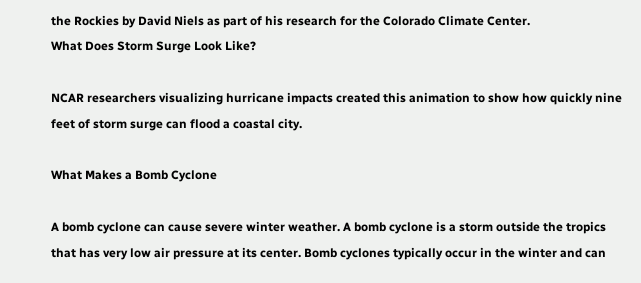the Rockies by David Niels as part of his research for the Colorado Climate Center.
What Does Storm Surge Look Like?

NCAR researchers visualizing hurricane impacts created this animation to show how quickly nine feet of storm surge can flood a coastal city.

What Makes a Bomb Cyclone

A bomb cyclone can cause severe winter weather. A bomb cyclone is a storm outside the tropics that has very low air pressure at its center. Bomb cyclones typically occur in the winter and can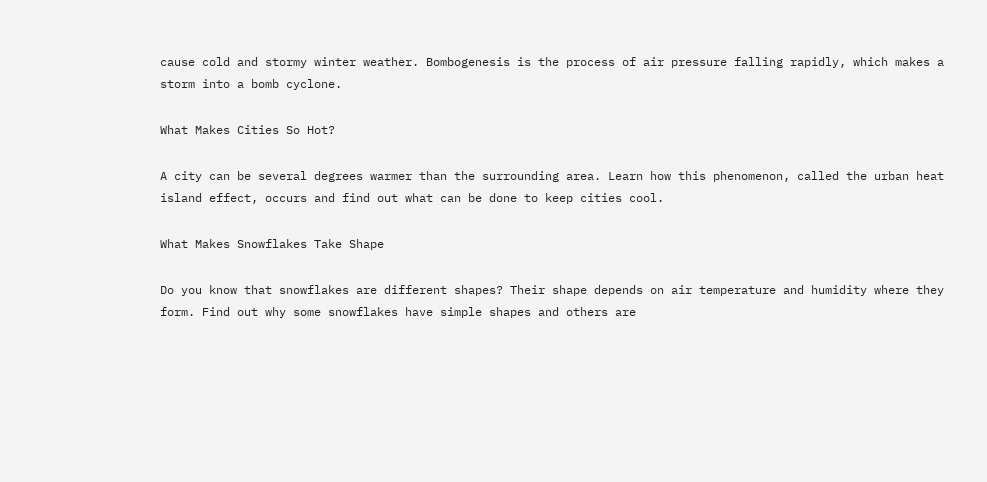cause cold and stormy winter weather. Bombogenesis is the process of air pressure falling rapidly, which makes a storm into a bomb cyclone.

What Makes Cities So Hot?

A city can be several degrees warmer than the surrounding area. Learn how this phenomenon, called the urban heat island effect, occurs and find out what can be done to keep cities cool.

What Makes Snowflakes Take Shape

Do you know that snowflakes are different shapes? Their shape depends on air temperature and humidity where they form. Find out why some snowflakes have simple shapes and others are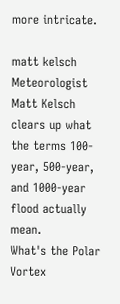more intricate.

matt kelsch
Meteorologist Matt Kelsch clears up what the terms 100-year, 500-year, and 1000-year flood actually mean.
What's the Polar Vortex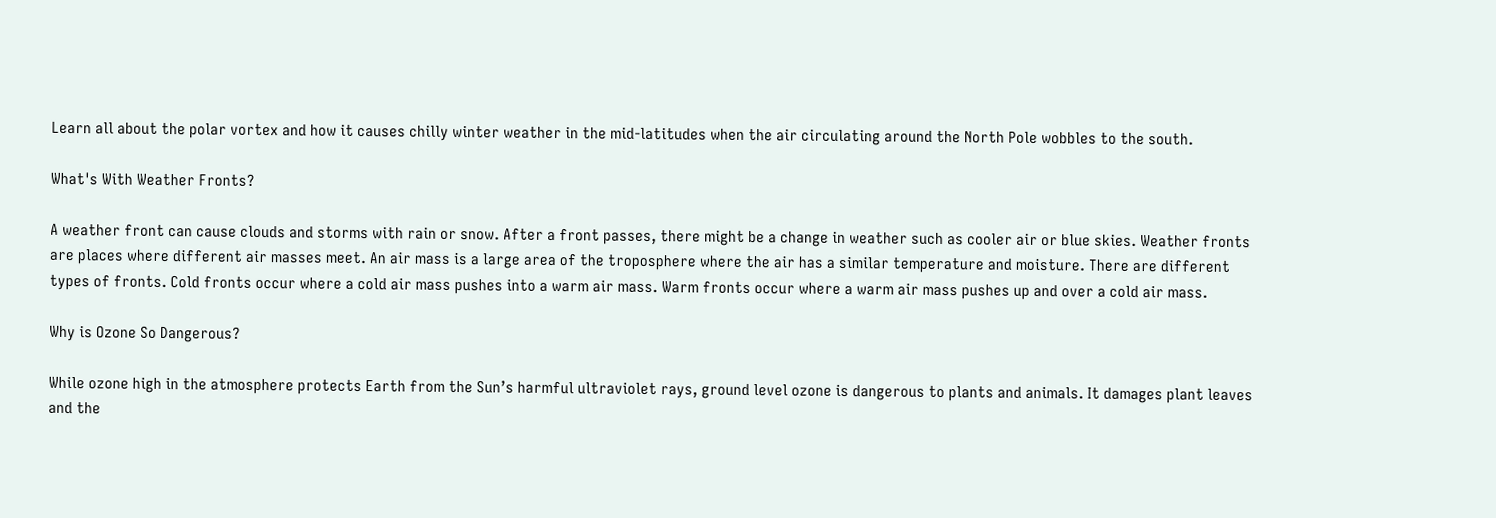Learn all about the polar vortex and how it causes chilly winter weather in the mid-latitudes when the air circulating around the North Pole wobbles to the south.

What's With Weather Fronts?

A weather front can cause clouds and storms with rain or snow. After a front passes, there might be a change in weather such as cooler air or blue skies. Weather fronts are places where different air masses meet. An air mass is a large area of the troposphere where the air has a similar temperature and moisture. There are different types of fronts. Cold fronts occur where a cold air mass pushes into a warm air mass. Warm fronts occur where a warm air mass pushes up and over a cold air mass.

Why is Ozone So Dangerous?

While ozone high in the atmosphere protects Earth from the Sun’s harmful ultraviolet rays, ground level ozone is dangerous to plants and animals. It damages plant leaves and the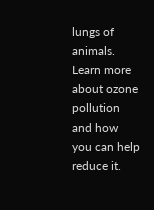lungs of animals. Learn more about ozone pollution and how you can help reduce it.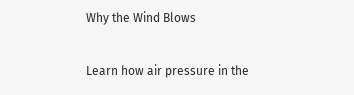Why the Wind Blows

Learn how air pressure in the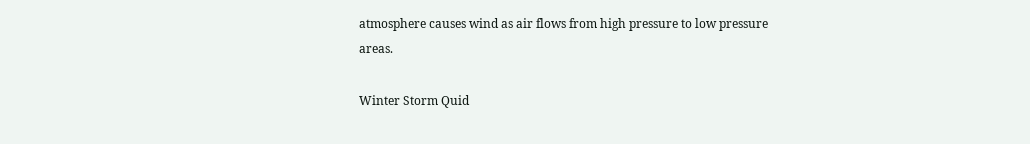atmosphere causes wind as air flows from high pressure to low pressure areas.

Winter Storm Quid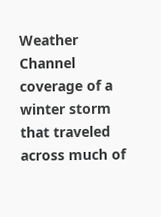Weather Channel coverage of a winter storm that traveled across much of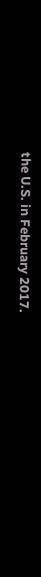the U.S. in February 2017.